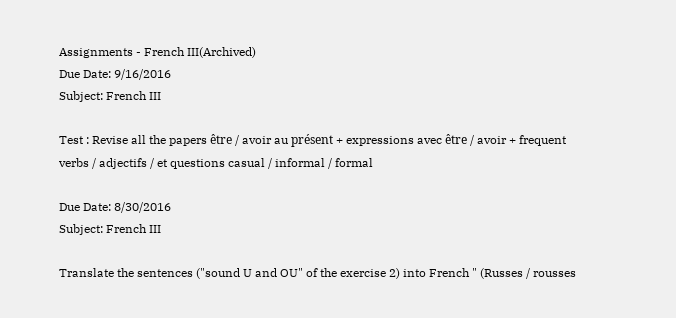Assignments - French III(Archived)
Due Date: 9/16/2016
Subject: French III

Test : Revise all the papers être / avoir au présent + expressions avec être / avoir + frequent verbs / adjectifs / et questions casual / informal / formal

Due Date: 8/30/2016
Subject: French III

Translate the sentences ("sound U and OU" of the exercise 2) into French " (Russes / rousses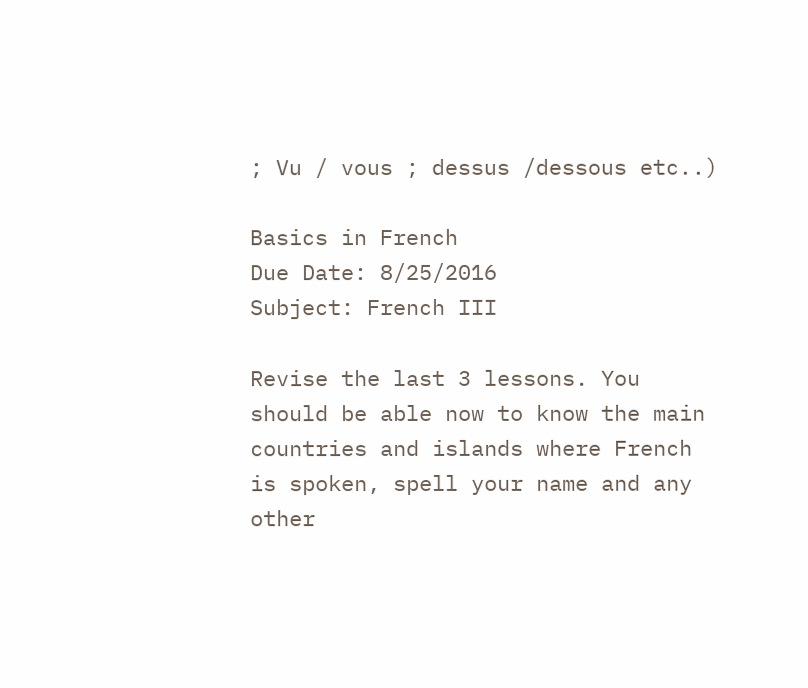; Vu / vous ; dessus /dessous etc..)

Basics in French
Due Date: 8/25/2016
Subject: French III

Revise the last 3 lessons. You should be able now to know the main countries and islands where French is spoken, spell your name and any other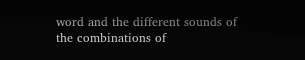word and the different sounds of the combinations of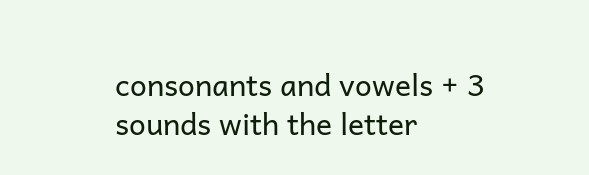consonants and vowels + 3 sounds with the letter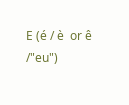E (é / è  or ê /"eu")